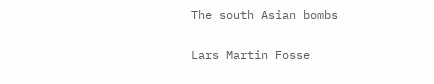The south Asian bombs

Lars Martin Fosse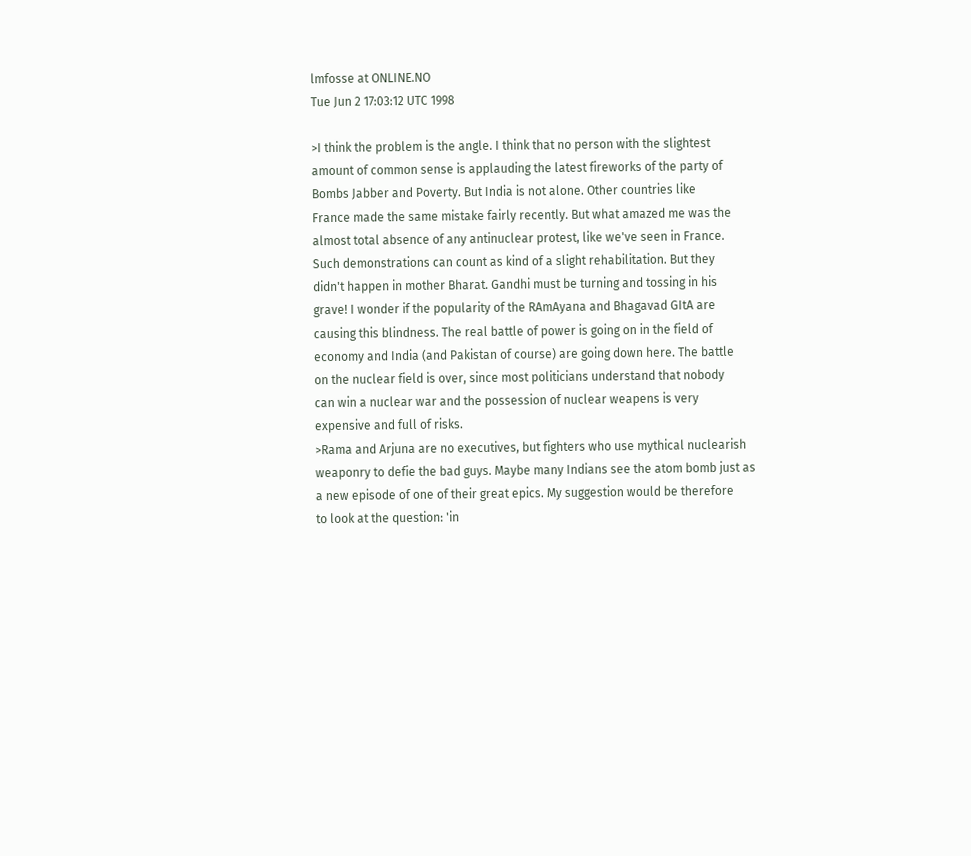lmfosse at ONLINE.NO
Tue Jun 2 17:03:12 UTC 1998

>I think the problem is the angle. I think that no person with the slightest
amount of common sense is applauding the latest fireworks of the party of
Bombs Jabber and Poverty. But India is not alone. Other countries like
France made the same mistake fairly recently. But what amazed me was the
almost total absence of any antinuclear protest, like we've seen in France.
Such demonstrations can count as kind of a slight rehabilitation. But they
didn't happen in mother Bharat. Gandhi must be turning and tossing in his
grave! I wonder if the popularity of the RAmAyana and Bhagavad GItA are
causing this blindness. The real battle of power is going on in the field of
economy and India (and Pakistan of course) are going down here. The battle
on the nuclear field is over, since most politicians understand that nobody
can win a nuclear war and the possession of nuclear weapens is very
expensive and full of risks.
>Rama and Arjuna are no executives, but fighters who use mythical nuclearish
weaponry to defie the bad guys. Maybe many Indians see the atom bomb just as
a new episode of one of their great epics. My suggestion would be therefore
to look at the question: 'in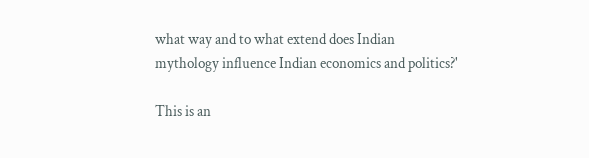what way and to what extend does Indian
mythology influence Indian economics and politics?'

This is an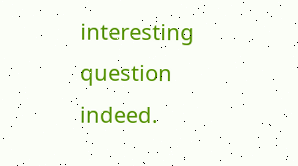interesting question indeed.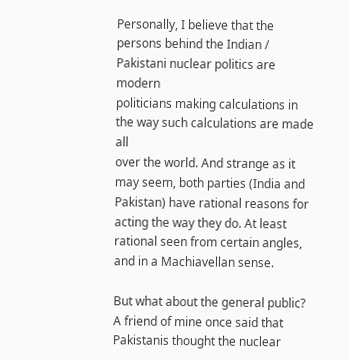Personally, I believe that the
persons behind the Indian / Pakistani nuclear politics are modern
politicians making calculations in the way such calculations are made all
over the world. And strange as it may seem, both parties (India and
Pakistan) have rational reasons for acting the way they do. At least
rational seen from certain angles, and in a Machiavellan sense.

But what about the general public? A friend of mine once said that
Pakistanis thought the nuclear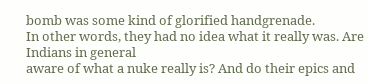bomb was some kind of glorified handgrenade.
In other words, they had no idea what it really was. Are Indians in general
aware of what a nuke really is? And do their epics and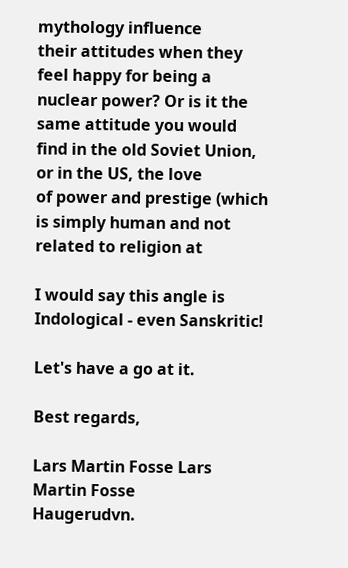mythology influence
their attitudes when they feel happy for being a nuclear power? Or is it the
same attitude you would find in the old Soviet Union, or in the US, the love
of power and prestige (which is simply human and not related to religion at

I would say this angle is Indological - even Sanskritic!

Let's have a go at it.

Best regards,

Lars Martin Fosse Lars Martin Fosse
Haugerudvn.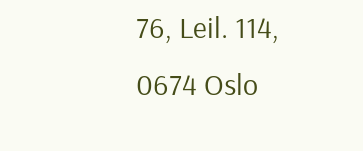76, Leil. 114,
0674 Oslo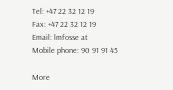Tel: +47 22 32 12 19
Fax: +47 22 32 12 19
Email: lmfosse at
Mobile phone: 90 91 91 45

More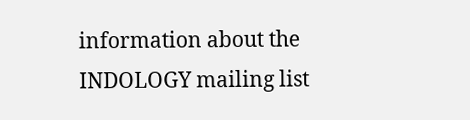information about the INDOLOGY mailing list